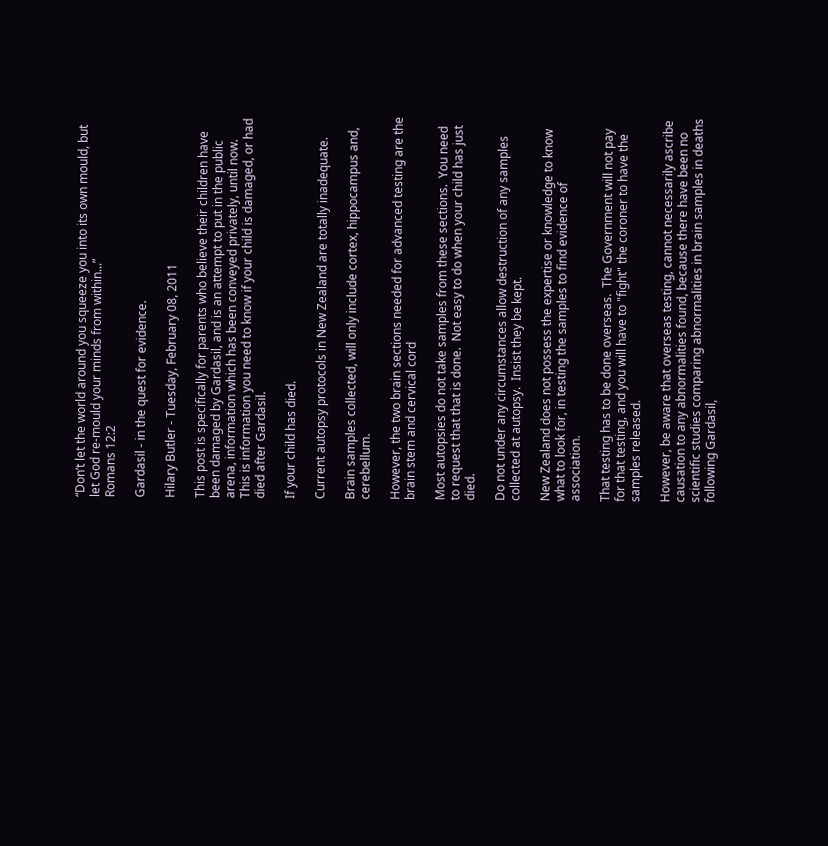“Don’t let the world around you squeeze you into its own mould, but let God re-mould your minds from within...”
Romans 12:2

Gardasil - in the quest for evidence.

Hilary Butler - Tuesday, February 08, 2011

This post is specifically for parents who believe their children have been damaged by Gardasil, and is an attempt to put in the public arena, information which has been conveyed privately, until now.  This is information you need to know if your child is damaged, or had died after Gardasil.

If your child has died.

Current autopsy protocols in New Zealand are totally inadequate.

Brain samples collected, will only include cortex, hippocampus and, cerebellum.

However, the two brain sections needed for advanced testing are the brain stem and cervical cord

Most autopsies do not take samples from these sections.  You need to request that that is done.  Not easy to do when your child has just died.

Do not under any circumstances allow destruction of any samples collected at autopsy.  Insist they be kept.

New Zealand does not possess the expertise or knowledge to know what to look for, in testing the samples to find evidence of association.

That testing has to be done overseas.  The Government will not pay for that testing, and you will have to "fight" the coroner to have the samples released.

However, be aware that overseas testing, cannot necessarily ascribe causation to any abnormalities found, because there have been no scientific studies comparing abnormalities in brain samples in deaths following Gardasil,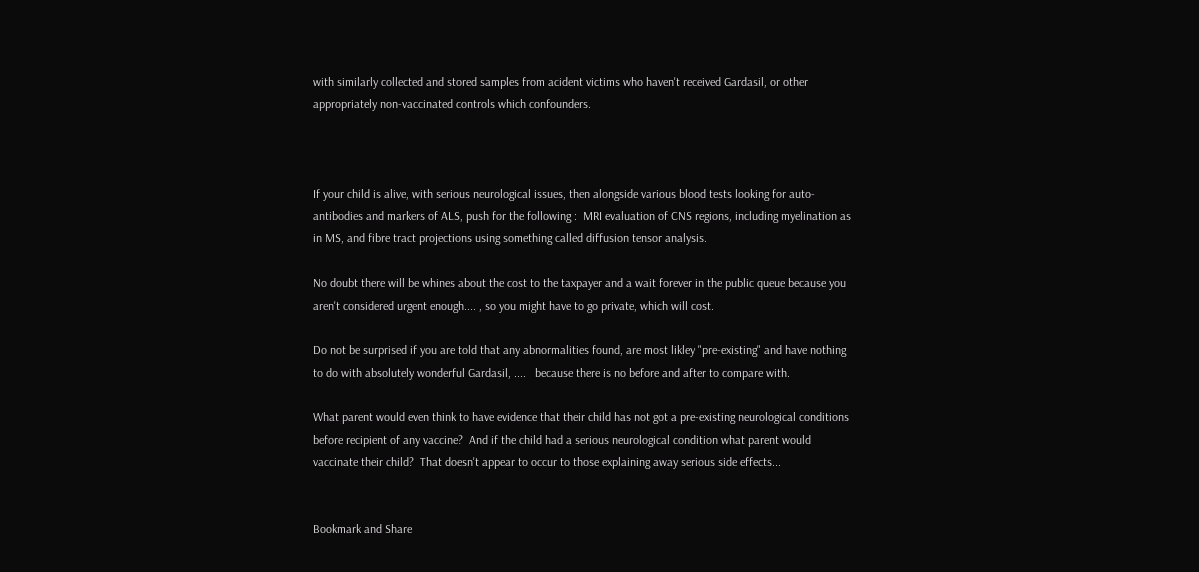with similarly collected and stored samples from acident victims who haven't received Gardasil, or other appropriately non-vaccinated controls which confounders.



If your child is alive, with serious neurological issues, then alongside various blood tests looking for auto-antibodies and markers of ALS, push for the following :  MRI evaluation of CNS regions, including myelination as in MS, and fibre tract projections using something called diffusion tensor analysis.

No doubt there will be whines about the cost to the taxpayer and a wait forever in the public queue because you aren't considered urgent enough.... , so you might have to go private, which will cost.

Do not be surprised if you are told that any abnormalities found, are most likley "pre-existing" and have nothing to do with absolutely wonderful Gardasil, ....   because there is no before and after to compare with.

What parent would even think to have evidence that their child has not got a pre-existing neurological conditions before recipient of any vaccine?  And if the child had a serious neurological condition what parent would vaccinate their child?  That doesn't appear to occur to those explaining away serious side effects...


Bookmark and Share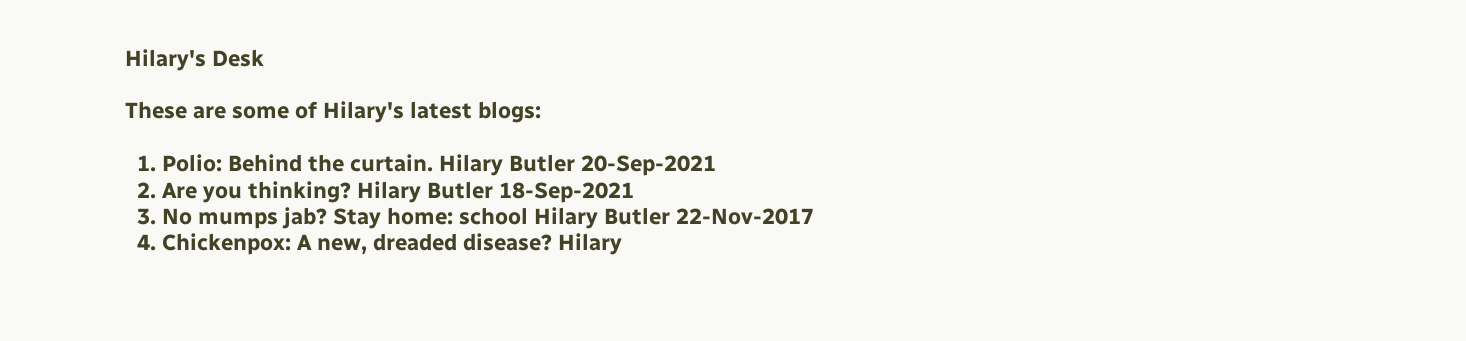Hilary's Desk

These are some of Hilary's latest blogs:

  1. Polio: Behind the curtain. Hilary Butler 20-Sep-2021
  2. Are you thinking? Hilary Butler 18-Sep-2021
  3. No mumps jab? Stay home: school Hilary Butler 22-Nov-2017
  4. Chickenpox: A new, dreaded disease? Hilary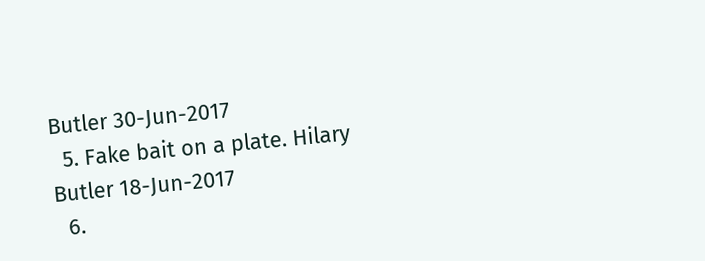Butler 30-Jun-2017
  5. Fake bait on a plate. Hilary Butler 18-Jun-2017
  6.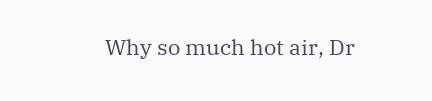Why so much hot air, Dr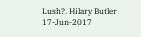Lush?. Hilary Butler 17-Jun-2017